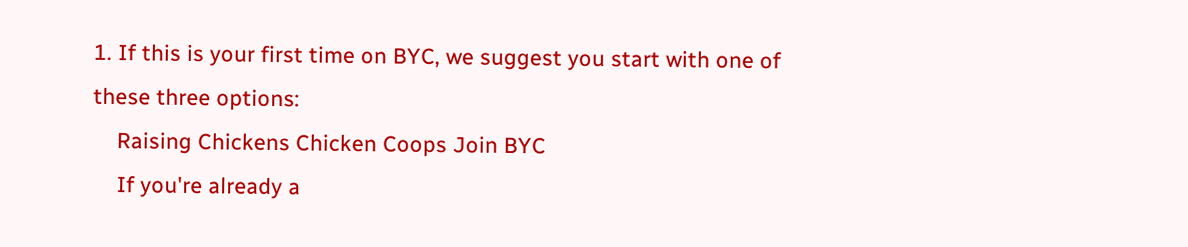1. If this is your first time on BYC, we suggest you start with one of these three options:
    Raising Chickens Chicken Coops Join BYC
    If you're already a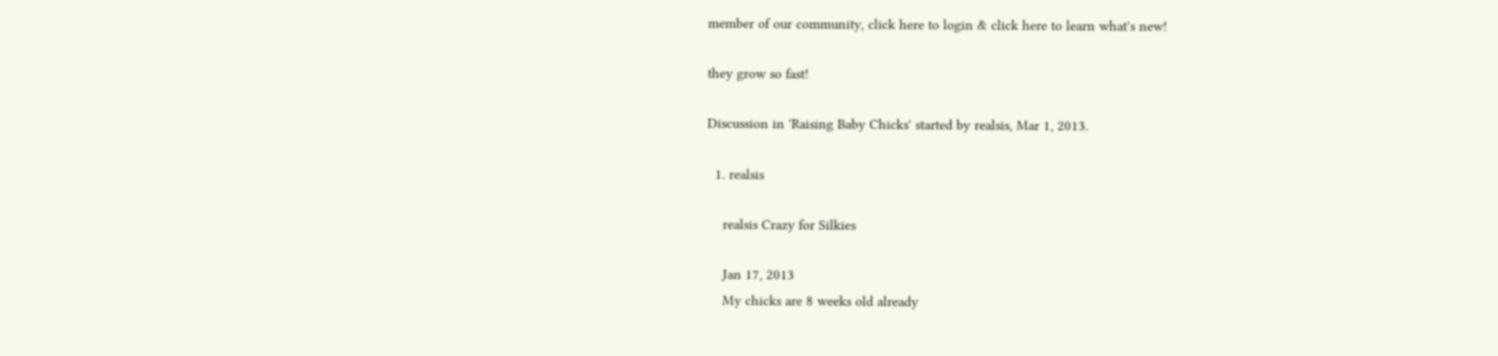member of our community, click here to login & click here to learn what's new!

they grow so fast!

Discussion in 'Raising Baby Chicks' started by realsis, Mar 1, 2013.

  1. realsis

    realsis Crazy for Silkies

    Jan 17, 2013
    My chicks are 8 weeks old already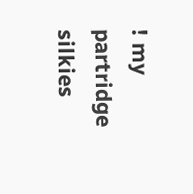! my partridge silkies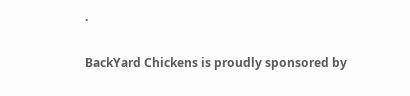.

BackYard Chickens is proudly sponsored by